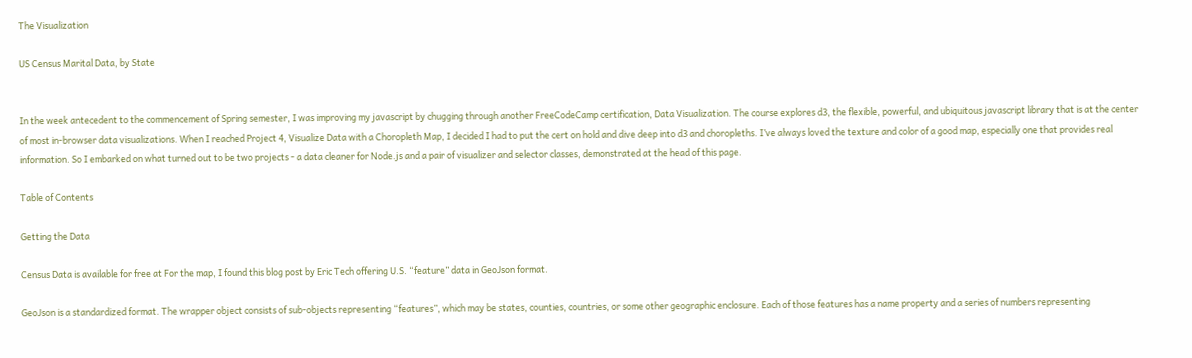The Visualization

US Census Marital Data, by State


In the week antecedent to the commencement of Spring semester, I was improving my javascript by chugging through another FreeCodeCamp certification, Data Visualization. The course explores d3, the flexible, powerful, and ubiquitous javascript library that is at the center of most in-browser data visualizations. When I reached Project 4, Visualize Data with a Choropleth Map, I decided I had to put the cert on hold and dive deep into d3 and choropleths. I’ve always loved the texture and color of a good map, especially one that provides real information. So I embarked on what turned out to be two projects - a data cleaner for Node.js and a pair of visualizer and selector classes, demonstrated at the head of this page.

Table of Contents

Getting the Data

Census Data is available for free at For the map, I found this blog post by Eric Tech offering U.S. “feature” data in GeoJson format.

GeoJson is a standardized format. The wrapper object consists of sub-objects representing “features”, which may be states, counties, countries, or some other geographic enclosure. Each of those features has a name property and a series of numbers representing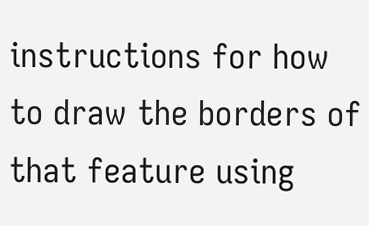instructions for how to draw the borders of that feature using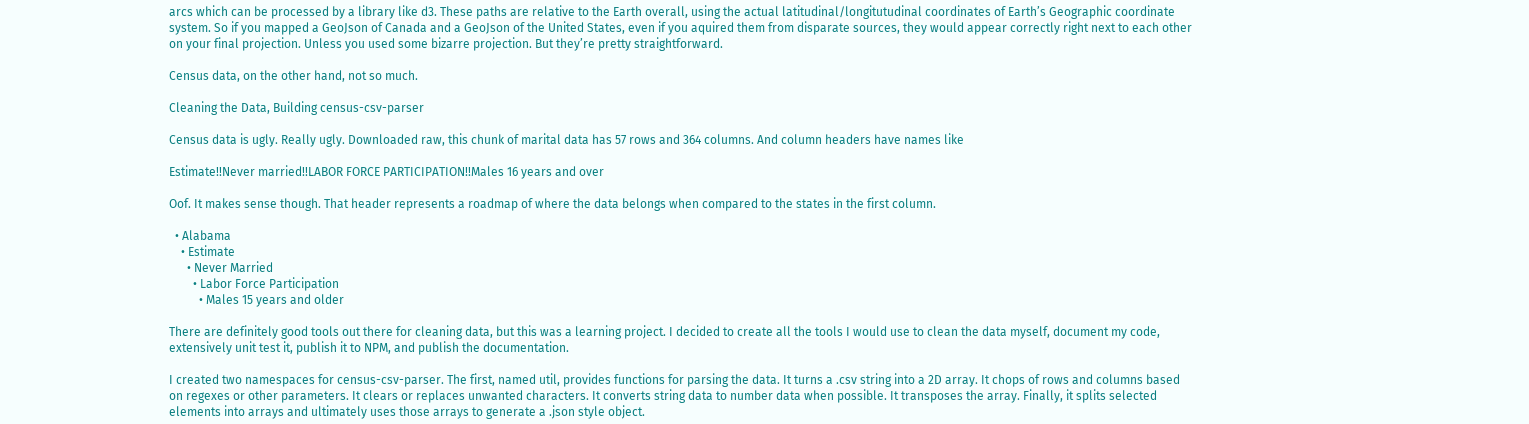arcs which can be processed by a library like d3. These paths are relative to the Earth overall, using the actual latitudinal/longitutudinal coordinates of Earth’s Geographic coordinate system. So if you mapped a GeoJson of Canada and a GeoJson of the United States, even if you aquired them from disparate sources, they would appear correctly right next to each other on your final projection. Unless you used some bizarre projection. But they’re pretty straightforward.

Census data, on the other hand, not so much.

Cleaning the Data, Building census-csv-parser

Census data is ugly. Really ugly. Downloaded raw, this chunk of marital data has 57 rows and 364 columns. And column headers have names like

Estimate!!Never married!!LABOR FORCE PARTICIPATION!!Males 16 years and over

Oof. It makes sense though. That header represents a roadmap of where the data belongs when compared to the states in the first column.

  • Alabama
    • Estimate
      • Never Married
        • Labor Force Participation
          • Males 15 years and older

There are definitely good tools out there for cleaning data, but this was a learning project. I decided to create all the tools I would use to clean the data myself, document my code, extensively unit test it, publish it to NPM, and publish the documentation.

I created two namespaces for census-csv-parser. The first, named util, provides functions for parsing the data. It turns a .csv string into a 2D array. It chops of rows and columns based on regexes or other parameters. It clears or replaces unwanted characters. It converts string data to number data when possible. It transposes the array. Finally, it splits selected elements into arrays and ultimately uses those arrays to generate a .json style object.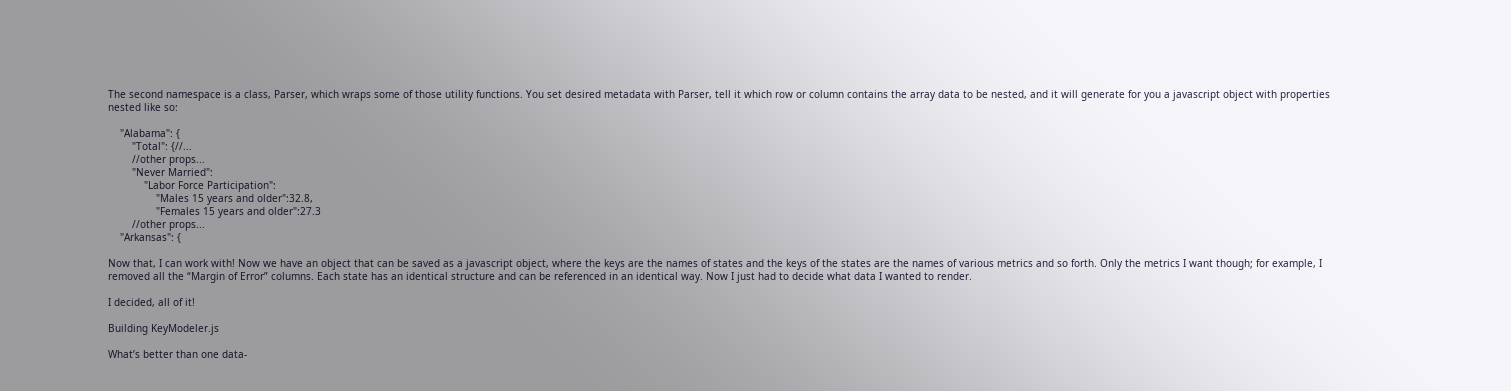The second namespace is a class, Parser, which wraps some of those utility functions. You set desired metadata with Parser, tell it which row or column contains the array data to be nested, and it will generate for you a javascript object with properties nested like so:

    "Alabama": {
        "Total": {//...
        //other props...
        "Never Married":
            "Labor Force Participation":
                "Males 15 years and older":32.8,
                "Females 15 years and older":27.3
        //other props...
    "Arkansas": {

Now that, I can work with! Now we have an object that can be saved as a javascript object, where the keys are the names of states and the keys of the states are the names of various metrics and so forth. Only the metrics I want though; for example, I removed all the “Margin of Error” columns. Each state has an identical structure and can be referenced in an identical way. Now I just had to decide what data I wanted to render.

I decided, all of it!

Building KeyModeler.js

What’s better than one data-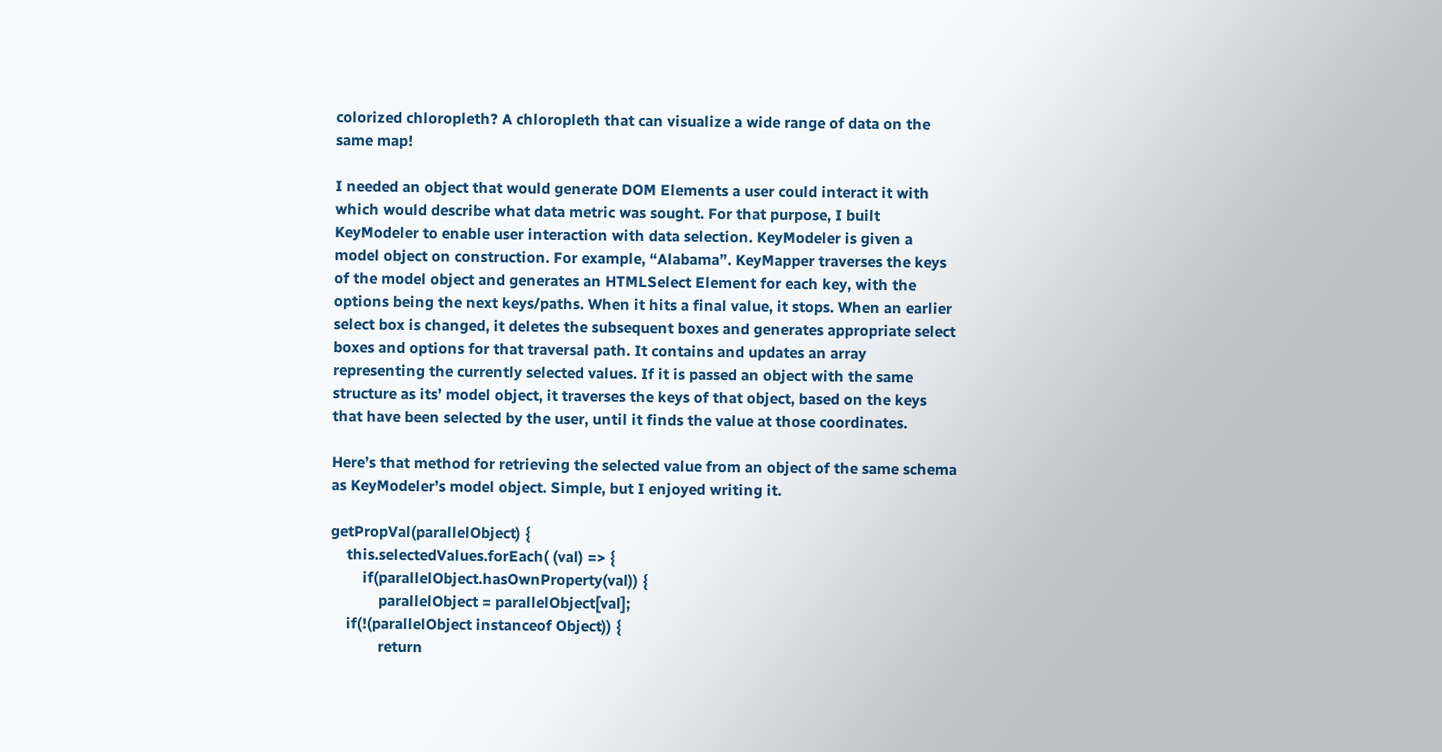colorized chloropleth? A chloropleth that can visualize a wide range of data on the same map!

I needed an object that would generate DOM Elements a user could interact it with which would describe what data metric was sought. For that purpose, I built KeyModeler to enable user interaction with data selection. KeyModeler is given a model object on construction. For example, “Alabama”. KeyMapper traverses the keys of the model object and generates an HTMLSelect Element for each key, with the options being the next keys/paths. When it hits a final value, it stops. When an earlier select box is changed, it deletes the subsequent boxes and generates appropriate select boxes and options for that traversal path. It contains and updates an array representing the currently selected values. If it is passed an object with the same structure as its’ model object, it traverses the keys of that object, based on the keys that have been selected by the user, until it finds the value at those coordinates.

Here’s that method for retrieving the selected value from an object of the same schema as KeyModeler’s model object. Simple, but I enjoyed writing it.

getPropVal(parallelObject) {
    this.selectedValues.forEach( (val) => {
        if(parallelObject.hasOwnProperty(val)) {
            parallelObject = parallelObject[val];
    if(!(parallelObject instanceof Object)) {
            return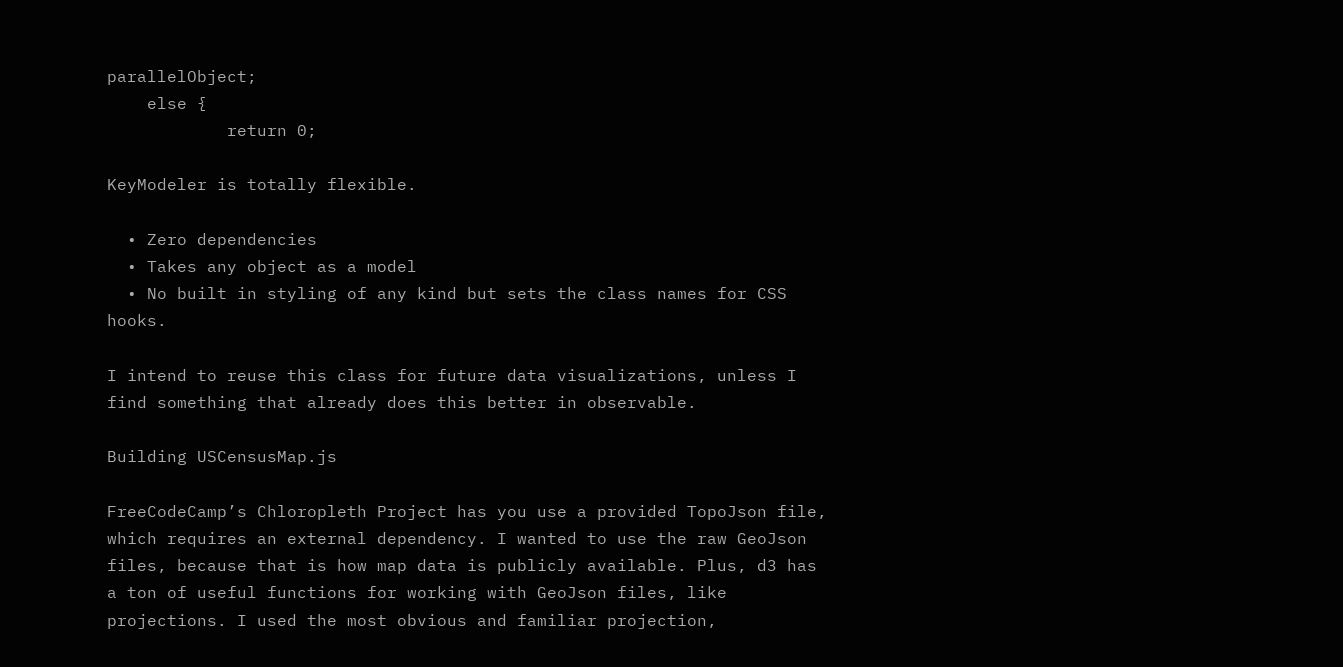parallelObject;
    else {
            return 0;

KeyModeler is totally flexible.

  • Zero dependencies
  • Takes any object as a model
  • No built in styling of any kind but sets the class names for CSS hooks.

I intend to reuse this class for future data visualizations, unless I find something that already does this better in observable.

Building USCensusMap.js

FreeCodeCamp’s Chloropleth Project has you use a provided TopoJson file, which requires an external dependency. I wanted to use the raw GeoJson files, because that is how map data is publicly available. Plus, d3 has a ton of useful functions for working with GeoJson files, like projections. I used the most obvious and familiar projection,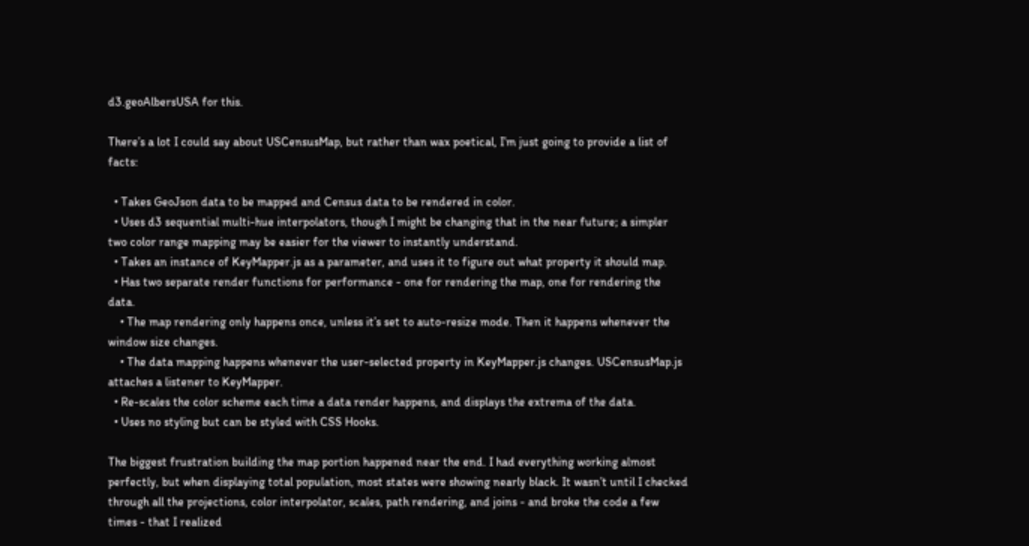d3.geoAlbersUSA for this.

There’s a lot I could say about USCensusMap, but rather than wax poetical, I’m just going to provide a list of facts:

  • Takes GeoJson data to be mapped and Census data to be rendered in color.
  • Uses d3 sequential multi-hue interpolators, though I might be changing that in the near future; a simpler two color range mapping may be easier for the viewer to instantly understand.
  • Takes an instance of KeyMapper.js as a parameter, and uses it to figure out what property it should map.
  • Has two separate render functions for performance - one for rendering the map, one for rendering the data.
    • The map rendering only happens once, unless it’s set to auto-resize mode. Then it happens whenever the window size changes.
    • The data mapping happens whenever the user-selected property in KeyMapper.js changes. USCensusMap.js attaches a listener to KeyMapper.
  • Re-scales the color scheme each time a data render happens, and displays the extrema of the data.
  • Uses no styling but can be styled with CSS Hooks.

The biggest frustration building the map portion happened near the end. I had everything working almost perfectly, but when displaying total population, most states were showing nearly black. It wasn’t until I checked through all the projections, color interpolator, scales, path rendering, and joins - and broke the code a few times - that I realized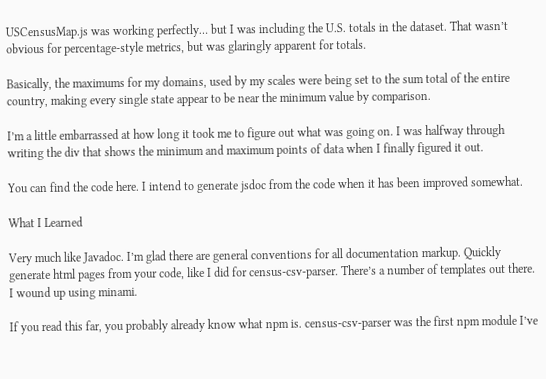USCensusMap.js was working perfectly… but I was including the U.S. totals in the dataset. That wasn’t obvious for percentage-style metrics, but was glaringly apparent for totals.

Basically, the maximums for my domains, used by my scales were being set to the sum total of the entire country, making every single state appear to be near the minimum value by comparison.

I’m a little embarrassed at how long it took me to figure out what was going on. I was halfway through writing the div that shows the minimum and maximum points of data when I finally figured it out.

You can find the code here. I intend to generate jsdoc from the code when it has been improved somewhat.

What I Learned

Very much like Javadoc. I’m glad there are general conventions for all documentation markup. Quickly generate html pages from your code, like I did for census-csv-parser. There’s a number of templates out there. I wound up using minami.

If you read this far, you probably already know what npm is. census-csv-parser was the first npm module I’ve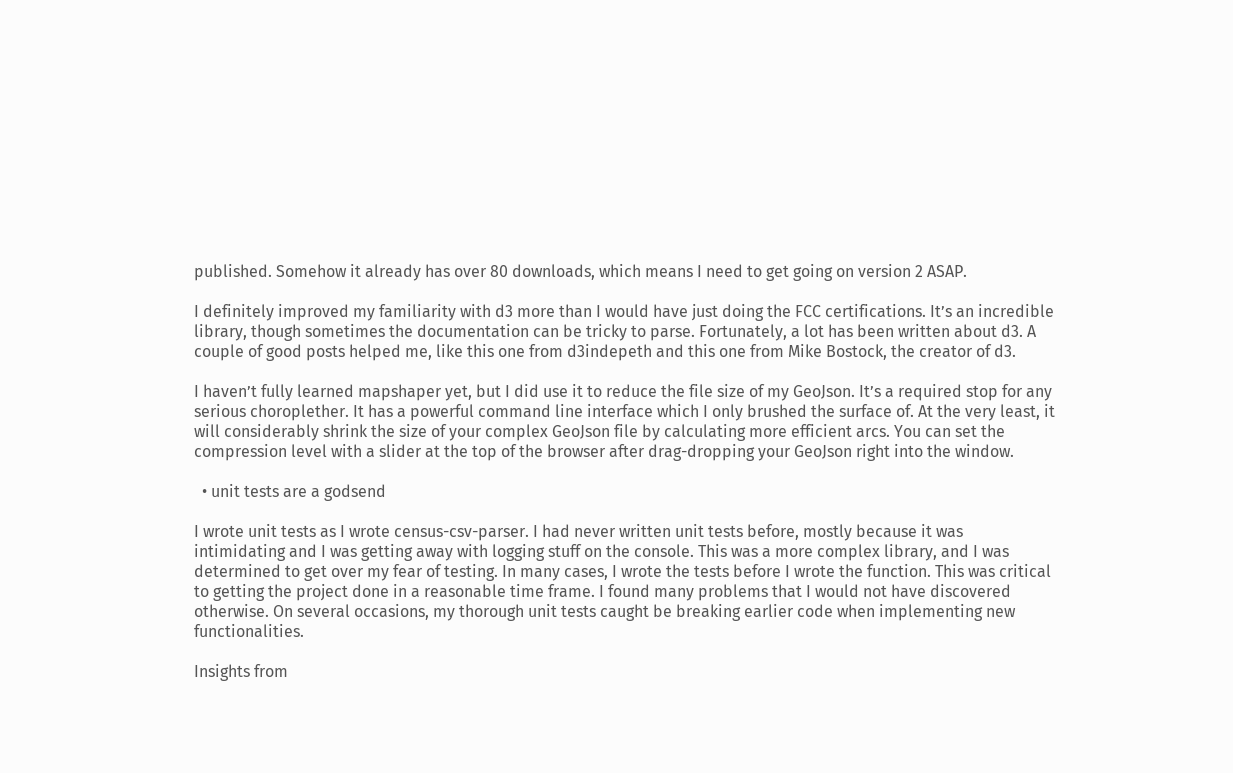published. Somehow it already has over 80 downloads, which means I need to get going on version 2 ASAP.

I definitely improved my familiarity with d3 more than I would have just doing the FCC certifications. It’s an incredible library, though sometimes the documentation can be tricky to parse. Fortunately, a lot has been written about d3. A couple of good posts helped me, like this one from d3indepeth and this one from Mike Bostock, the creator of d3.

I haven’t fully learned mapshaper yet, but I did use it to reduce the file size of my GeoJson. It’s a required stop for any serious choroplether. It has a powerful command line interface which I only brushed the surface of. At the very least, it will considerably shrink the size of your complex GeoJson file by calculating more efficient arcs. You can set the compression level with a slider at the top of the browser after drag-dropping your GeoJson right into the window.

  • unit tests are a godsend

I wrote unit tests as I wrote census-csv-parser. I had never written unit tests before, mostly because it was intimidating and I was getting away with logging stuff on the console. This was a more complex library, and I was determined to get over my fear of testing. In many cases, I wrote the tests before I wrote the function. This was critical to getting the project done in a reasonable time frame. I found many problems that I would not have discovered otherwise. On several occasions, my thorough unit tests caught be breaking earlier code when implementing new functionalities.

Insights from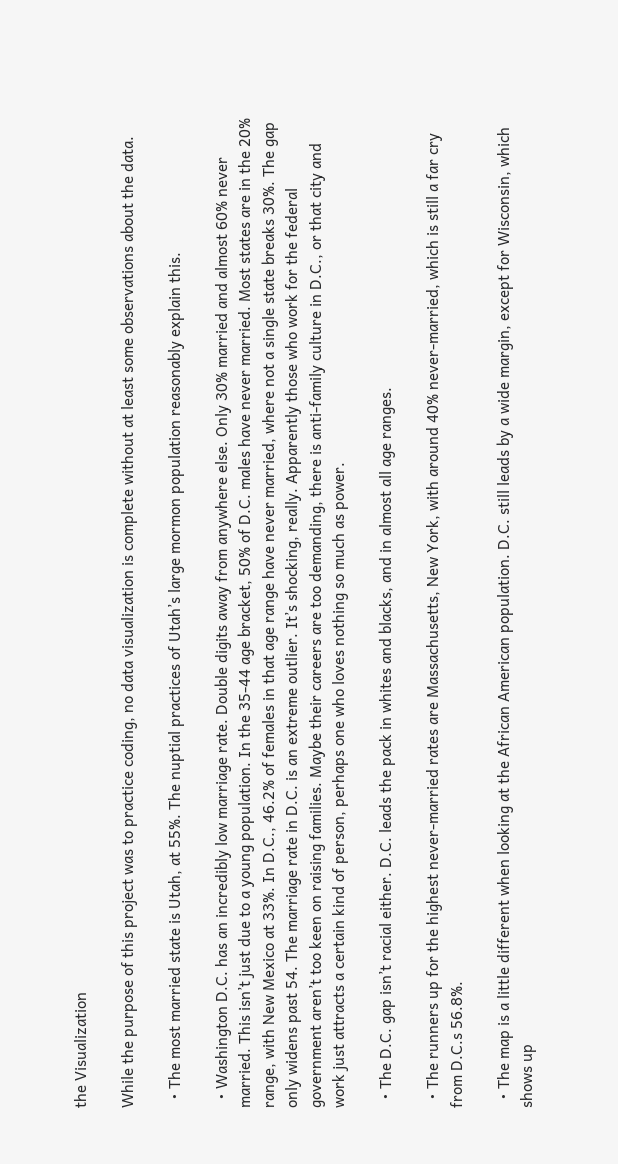the Visualization

While the purpose of this project was to practice coding, no data visualization is complete without at least some observations about the data.

  • The most married state is Utah, at 55%. The nuptial practices of Utah’s large mormon population reasonably explain this.

  • Washington D.C. has an incredibly low marriage rate. Double digits away from anywhere else. Only 30% married and almost 60% never married. This isn’t just due to a young population. In the 35-44 age bracket, 50% of D.C. males have never married. Most states are in the 20% range, with New Mexico at 33%. In D.C., 46.2% of females in that age range have never married, where not a single state breaks 30%. The gap only widens past 54. The marriage rate in D.C. is an extreme outlier. It’s shocking, really. Apparently those who work for the federal government aren’t too keen on raising families. Maybe their careers are too demanding, there is anti-family culture in D.C., or that city and work just attracts a certain kind of person, perhaps one who loves nothing so much as power.

  • The D.C. gap isn’t racial either. D.C. leads the pack in whites and blacks, and in almost all age ranges.

  • The runners up for the highest never-married rates are Massachusetts, New York, with around 40% never-married, which is still a far cry from D.C.s 56.8%.

  • The map is a little different when looking at the African American population. D.C. still leads by a wide margin, except for Wisconsin, which shows up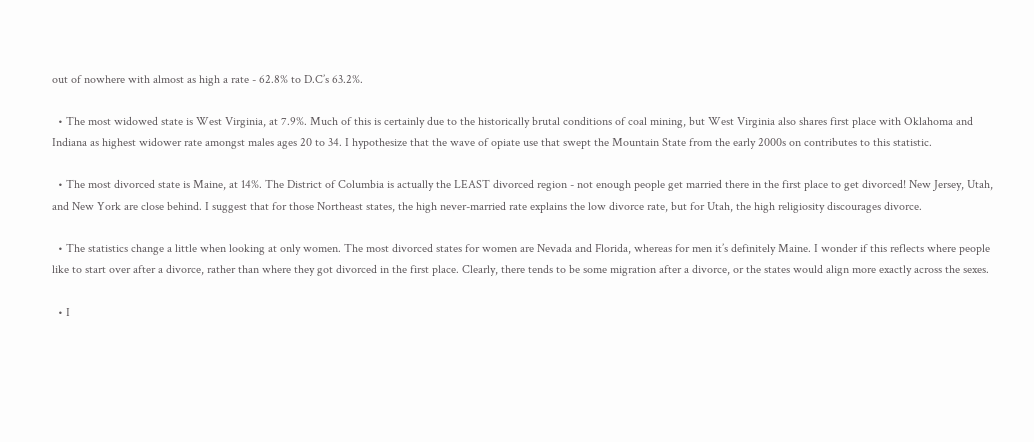out of nowhere with almost as high a rate - 62.8% to D.C’s 63.2%.

  • The most widowed state is West Virginia, at 7.9%. Much of this is certainly due to the historically brutal conditions of coal mining, but West Virginia also shares first place with Oklahoma and Indiana as highest widower rate amongst males ages 20 to 34. I hypothesize that the wave of opiate use that swept the Mountain State from the early 2000s on contributes to this statistic.

  • The most divorced state is Maine, at 14%. The District of Columbia is actually the LEAST divorced region - not enough people get married there in the first place to get divorced! New Jersey, Utah, and New York are close behind. I suggest that for those Northeast states, the high never-married rate explains the low divorce rate, but for Utah, the high religiosity discourages divorce.

  • The statistics change a little when looking at only women. The most divorced states for women are Nevada and Florida, whereas for men it’s definitely Maine. I wonder if this reflects where people like to start over after a divorce, rather than where they got divorced in the first place. Clearly, there tends to be some migration after a divorce, or the states would align more exactly across the sexes.

  • I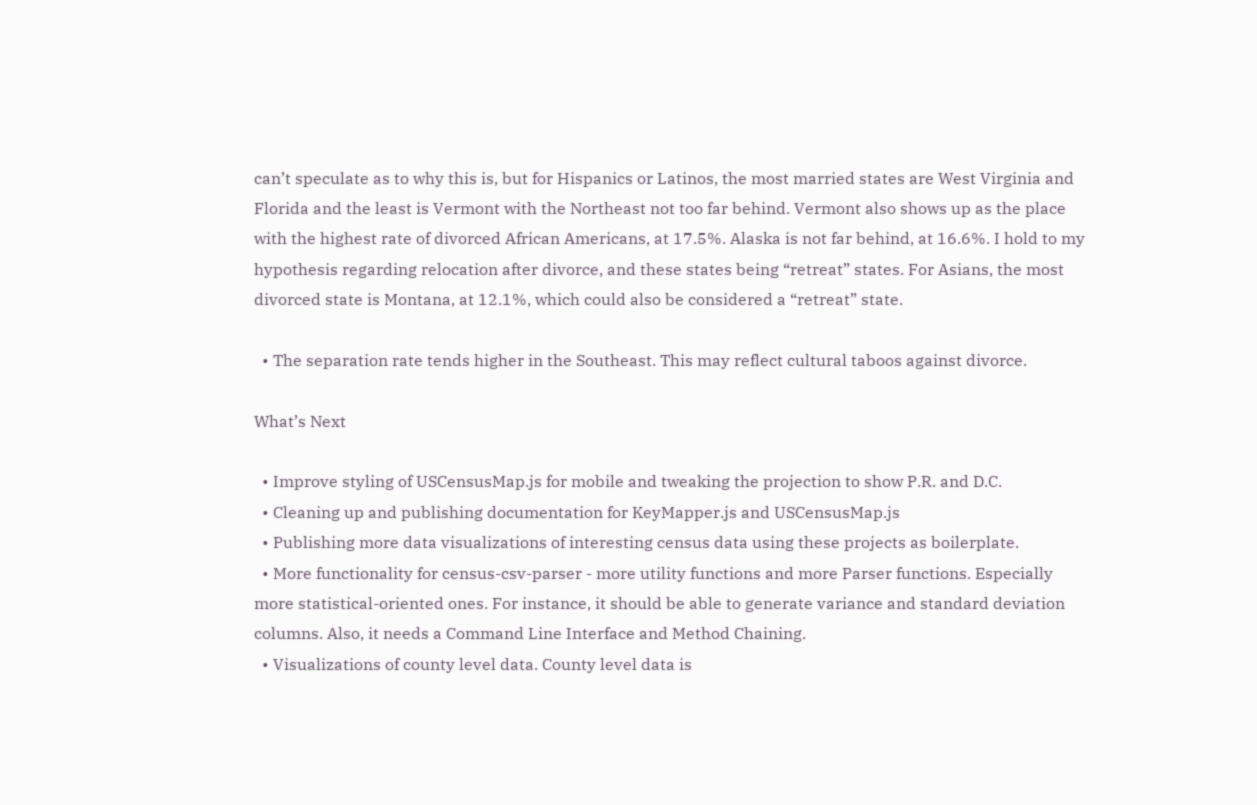can’t speculate as to why this is, but for Hispanics or Latinos, the most married states are West Virginia and Florida and the least is Vermont with the Northeast not too far behind. Vermont also shows up as the place with the highest rate of divorced African Americans, at 17.5%. Alaska is not far behind, at 16.6%. I hold to my hypothesis regarding relocation after divorce, and these states being “retreat” states. For Asians, the most divorced state is Montana, at 12.1%, which could also be considered a “retreat” state.

  • The separation rate tends higher in the Southeast. This may reflect cultural taboos against divorce.

What’s Next

  • Improve styling of USCensusMap.js for mobile and tweaking the projection to show P.R. and D.C.
  • Cleaning up and publishing documentation for KeyMapper.js and USCensusMap.js
  • Publishing more data visualizations of interesting census data using these projects as boilerplate.
  • More functionality for census-csv-parser - more utility functions and more Parser functions. Especially more statistical-oriented ones. For instance, it should be able to generate variance and standard deviation columns. Also, it needs a Command Line Interface and Method Chaining.
  • Visualizations of county level data. County level data is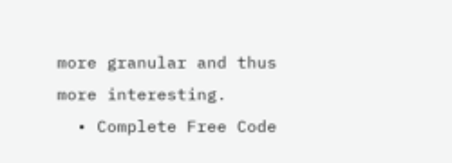more granular and thus more interesting.
  • Complete Free Code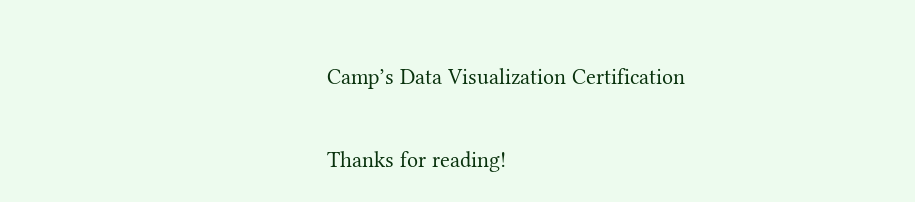Camp’s Data Visualization Certification

Thanks for reading!